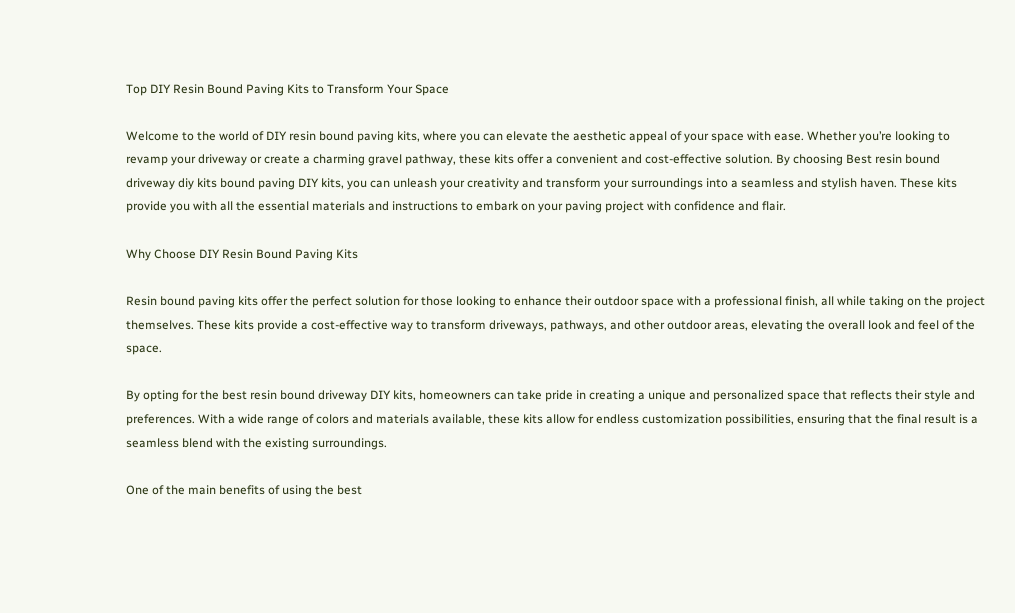Top DIY Resin Bound Paving Kits to Transform Your Space

Welcome to the world of DIY resin bound paving kits, where you can elevate the aesthetic appeal of your space with ease. Whether you’re looking to revamp your driveway or create a charming gravel pathway, these kits offer a convenient and cost-effective solution. By choosing Best resin bound driveway diy kits bound paving DIY kits, you can unleash your creativity and transform your surroundings into a seamless and stylish haven. These kits provide you with all the essential materials and instructions to embark on your paving project with confidence and flair.

Why Choose DIY Resin Bound Paving Kits

Resin bound paving kits offer the perfect solution for those looking to enhance their outdoor space with a professional finish, all while taking on the project themselves. These kits provide a cost-effective way to transform driveways, pathways, and other outdoor areas, elevating the overall look and feel of the space.

By opting for the best resin bound driveway DIY kits, homeowners can take pride in creating a unique and personalized space that reflects their style and preferences. With a wide range of colors and materials available, these kits allow for endless customization possibilities, ensuring that the final result is a seamless blend with the existing surroundings.

One of the main benefits of using the best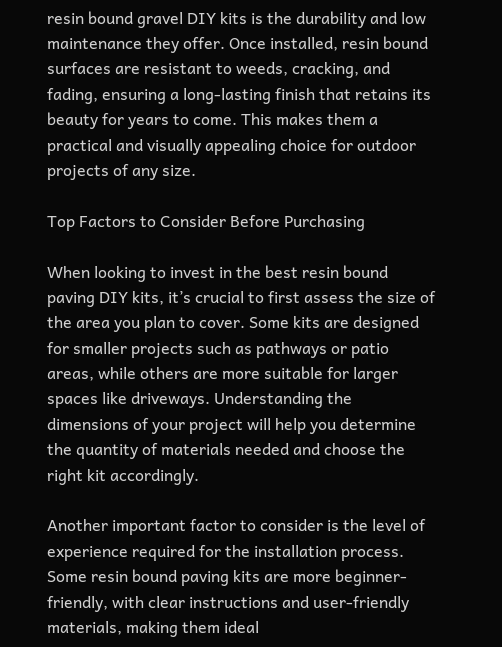resin bound gravel DIY kits is the durability and low maintenance they offer. Once installed, resin bound surfaces are resistant to weeds, cracking, and fading, ensuring a long-lasting finish that retains its beauty for years to come. This makes them a practical and visually appealing choice for outdoor projects of any size.

Top Factors to Consider Before Purchasing

When looking to invest in the best resin bound paving DIY kits, it’s crucial to first assess the size of the area you plan to cover. Some kits are designed for smaller projects such as pathways or patio areas, while others are more suitable for larger spaces like driveways. Understanding the dimensions of your project will help you determine the quantity of materials needed and choose the right kit accordingly.

Another important factor to consider is the level of experience required for the installation process. Some resin bound paving kits are more beginner-friendly, with clear instructions and user-friendly materials, making them ideal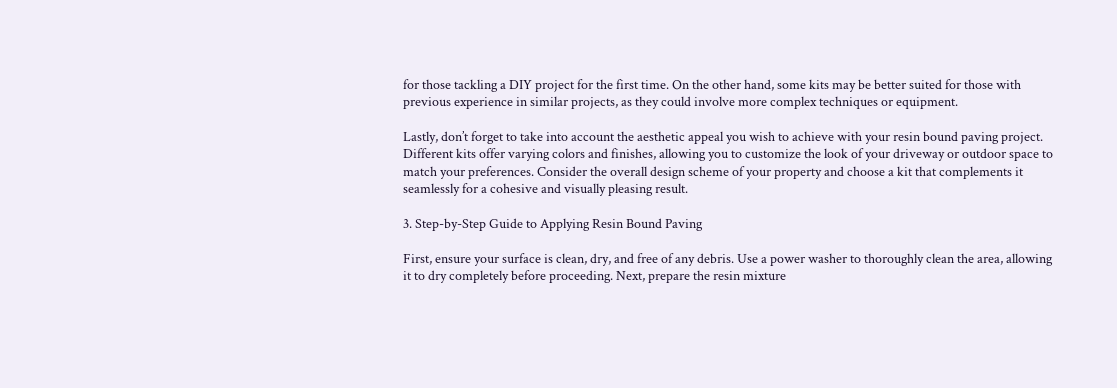for those tackling a DIY project for the first time. On the other hand, some kits may be better suited for those with previous experience in similar projects, as they could involve more complex techniques or equipment.

Lastly, don’t forget to take into account the aesthetic appeal you wish to achieve with your resin bound paving project. Different kits offer varying colors and finishes, allowing you to customize the look of your driveway or outdoor space to match your preferences. Consider the overall design scheme of your property and choose a kit that complements it seamlessly for a cohesive and visually pleasing result.

3. Step-by-Step Guide to Applying Resin Bound Paving

First, ensure your surface is clean, dry, and free of any debris. Use a power washer to thoroughly clean the area, allowing it to dry completely before proceeding. Next, prepare the resin mixture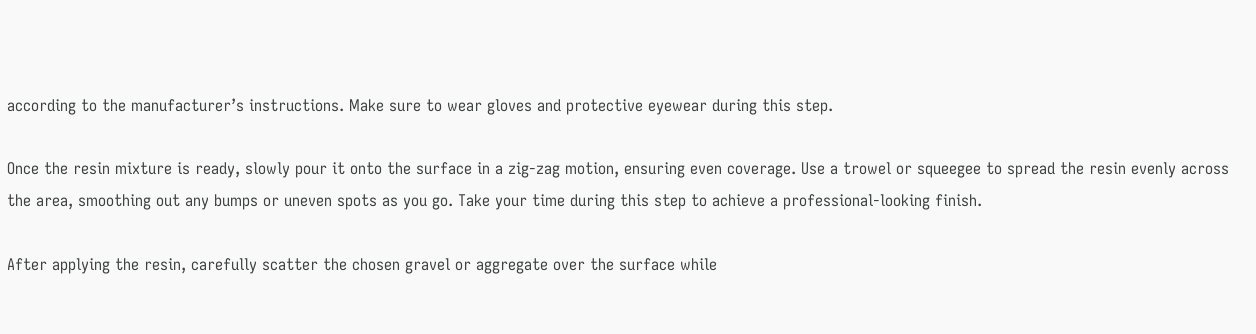according to the manufacturer’s instructions. Make sure to wear gloves and protective eyewear during this step.

Once the resin mixture is ready, slowly pour it onto the surface in a zig-zag motion, ensuring even coverage. Use a trowel or squeegee to spread the resin evenly across the area, smoothing out any bumps or uneven spots as you go. Take your time during this step to achieve a professional-looking finish.

After applying the resin, carefully scatter the chosen gravel or aggregate over the surface while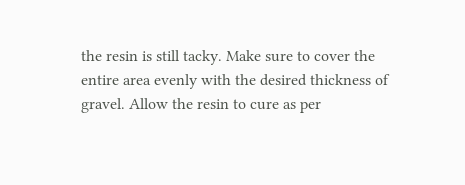the resin is still tacky. Make sure to cover the entire area evenly with the desired thickness of gravel. Allow the resin to cure as per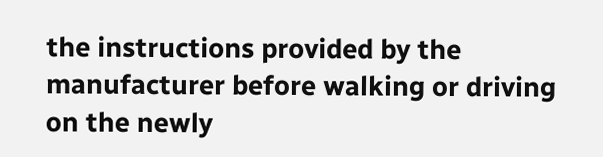the instructions provided by the manufacturer before walking or driving on the newly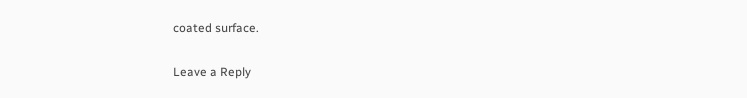coated surface.

Leave a Reply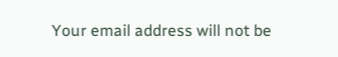Your email address will not be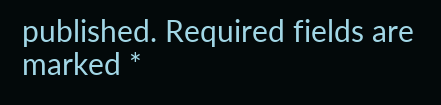published. Required fields are marked *